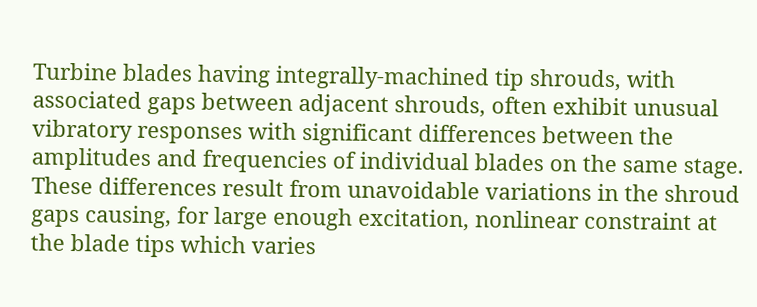Turbine blades having integrally-machined tip shrouds, with associated gaps between adjacent shrouds, often exhibit unusual vibratory responses with significant differences between the amplitudes and frequencies of individual blades on the same stage. These differences result from unavoidable variations in the shroud gaps causing, for large enough excitation, nonlinear constraint at the blade tips which varies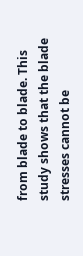from blade to blade. This study shows that the blade stresses cannot be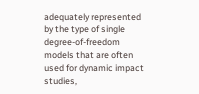adequately represented by the type of single degree-of-freedom models that are often used for dynamic impact studies,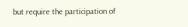but require the participation of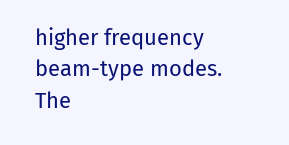higher frequency beam-type modes. The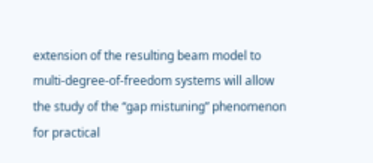extension of the resulting beam model to multi-degree-of-freedom systems will allow the study of the “gap mistuning” phenomenon for practical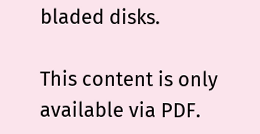bladed disks.

This content is only available via PDF.